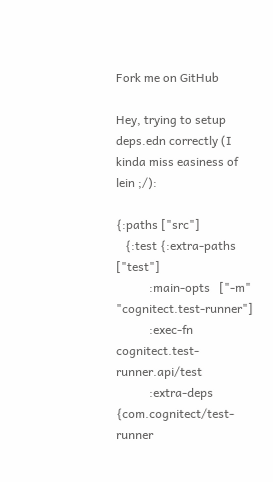Fork me on GitHub

Hey, trying to setup deps.edn correctly (I kinda miss easiness of lein ;/):

{:paths ["src"]
   {:test {:extra-paths ["test"]
           :main-opts   ["-m" "cognitect.test-runner"]
           :exec-fn     cognitect.test-runner.api/test
           :extra-deps  {com.cognitect/test-runner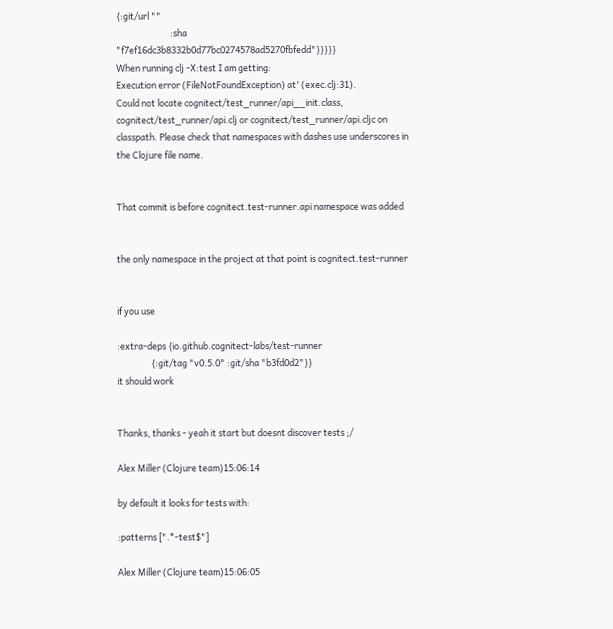{:git/url ""
                           :sha     "f7ef16dc3b8332b0d77bc0274578ad5270fbfedd"}}}}}
When running clj -X:test I am getting:
Execution error (FileNotFoundException) at' (exec.clj:31).
Could not locate cognitect/test_runner/api__init.class, cognitect/test_runner/api.clj or cognitect/test_runner/api.cljc on classpath. Please check that namespaces with dashes use underscores in the Clojure file name.


That commit is before cognitect.test-runner.api namespace was added


the only namespace in the project at that point is cognitect.test-runner


if you use

:extra-deps {io.github.cognitect-labs/test-runner
                 {:git/tag "v0.5.0" :git/sha "b3fd0d2"}}
it should work


Thanks, thanks - yeah it start but doesnt discover tests ;/

Alex Miller (Clojure team)15:06:14

by default it looks for tests with:

:patterns [".*-test$"]

Alex Miller (Clojure team)15:06:05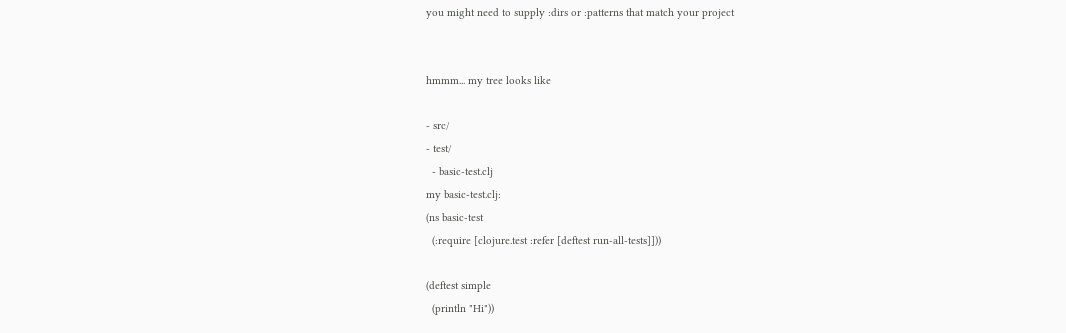you might need to supply :dirs or :patterns that match your project


hmmm... my tree looks like

- src/
- test/
  - basic-test.clj
my basic-test.clj:
(ns basic-test
  (:require [clojure.test :refer [deftest run-all-tests]]))

(deftest simple
  (println "Hi"))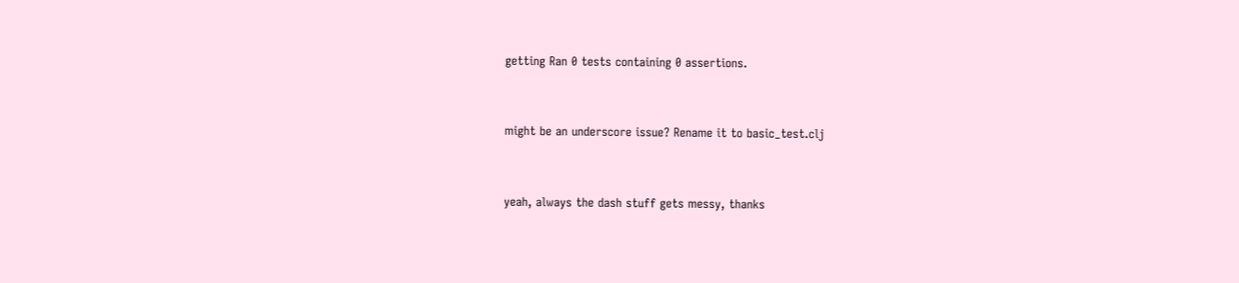getting Ran 0 tests containing 0 assertions.


might be an underscore issue? Rename it to basic_test.clj


yeah, always the dash stuff gets messy, thanks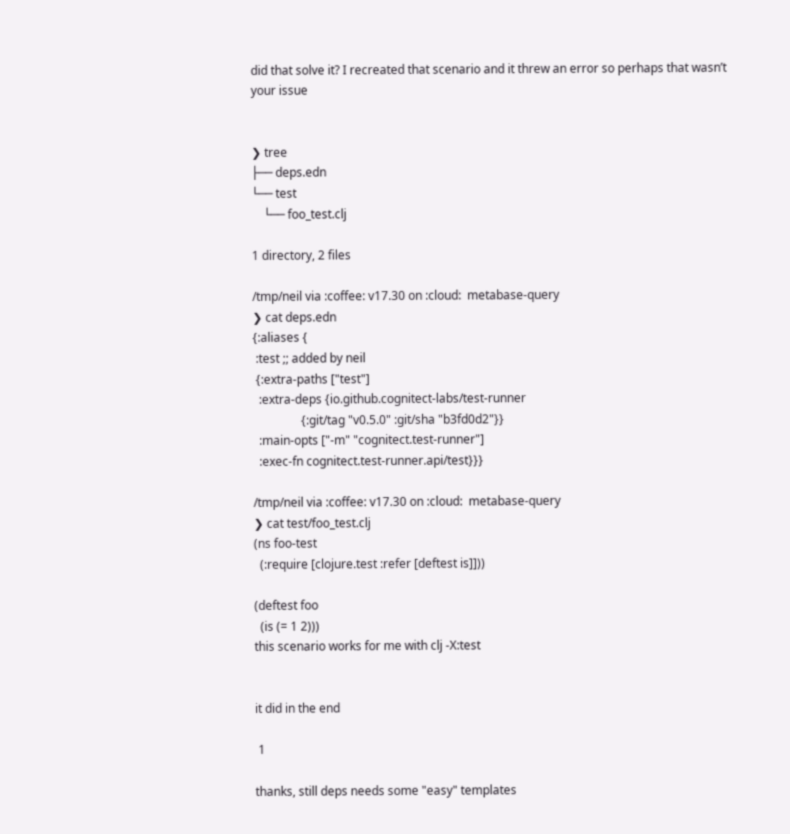did that solve it? I recreated that scenario and it threw an error so perhaps that wasn’t your issue


❯ tree
├── deps.edn
└── test
    └── foo_test.clj

1 directory, 2 files

/tmp/neil via :coffee: v17.30 on :cloud:  metabase-query
❯ cat deps.edn
{:aliases {
 :test ;; added by neil
 {:extra-paths ["test"]
  :extra-deps {io.github.cognitect-labs/test-runner
                {:git/tag "v0.5.0" :git/sha "b3fd0d2"}}
  :main-opts ["-m" "cognitect.test-runner"]
  :exec-fn cognitect.test-runner.api/test}}}

/tmp/neil via :coffee: v17.30 on :cloud:  metabase-query
❯ cat test/foo_test.clj
(ns foo-test
  (:require [clojure.test :refer [deftest is]]))

(deftest foo
  (is (= 1 2)))
this scenario works for me with clj -X:test


it did in the end

 1

thanks, still deps needs some "easy" templates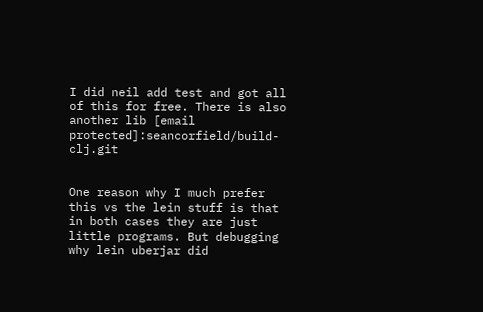I did neil add test and got all of this for free. There is also another lib [email protected]:seancorfield/build-clj.git


One reason why I much prefer this vs the lein stuff is that in both cases they are just little programs. But debugging why lein uberjar did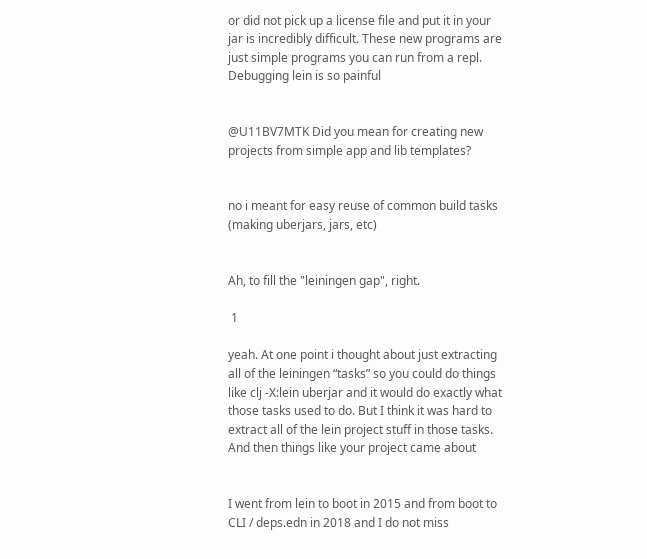or did not pick up a license file and put it in your jar is incredibly difficult. These new programs are just simple programs you can run from a repl. Debugging lein is so painful


@U11BV7MTK Did you mean for creating new projects from simple app and lib templates?


no i meant for easy reuse of common build tasks (making uberjars, jars, etc)


Ah, to fill the "leiningen gap", right.

 1

yeah. At one point i thought about just extracting all of the leiningen “tasks” so you could do things like clj -X:lein uberjar and it would do exactly what those tasks used to do. But I think it was hard to extract all of the lein project stuff in those tasks. And then things like your project came about


I went from lein to boot in 2015 and from boot to CLI / deps.edn in 2018 and I do not miss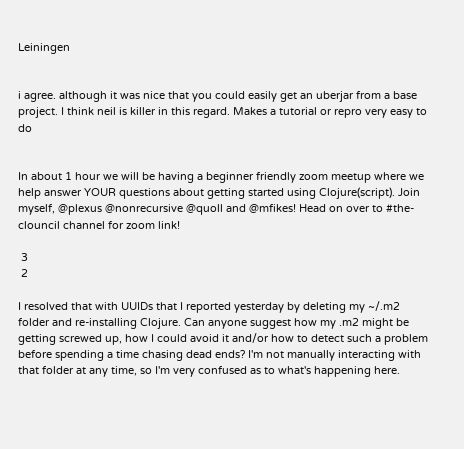Leiningen


i agree. although it was nice that you could easily get an uberjar from a base project. I think neil is killer in this regard. Makes a tutorial or repro very easy to do


In about 1 hour we will be having a beginner friendly zoom meetup where we help answer YOUR questions about getting started using Clojure(script). Join myself, @plexus @nonrecursive @quoll and @mfikes! Head on over to #the-clouncil channel for zoom link!

 3
 2

I resolved that with UUIDs that I reported yesterday by deleting my ~/.m2 folder and re-installing Clojure. Can anyone suggest how my .m2 might be getting screwed up, how I could avoid it and/or how to detect such a problem before spending a time chasing dead ends? I'm not manually interacting with that folder at any time, so I'm very confused as to what's happening here.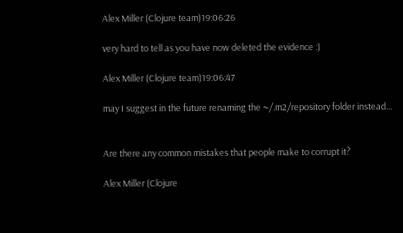Alex Miller (Clojure team)19:06:26

very hard to tell as you have now deleted the evidence :)

Alex Miller (Clojure team)19:06:47

may I suggest in the future renaming the ~/.m2/repository folder instead...


Are there any common mistakes that people make to corrupt it?

Alex Miller (Clojure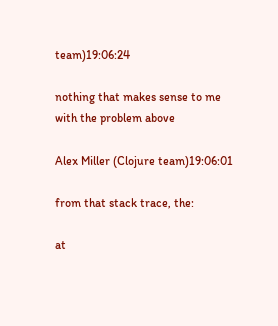team)19:06:24

nothing that makes sense to me with the problem above

Alex Miller (Clojure team)19:06:01

from that stack trace, the:

at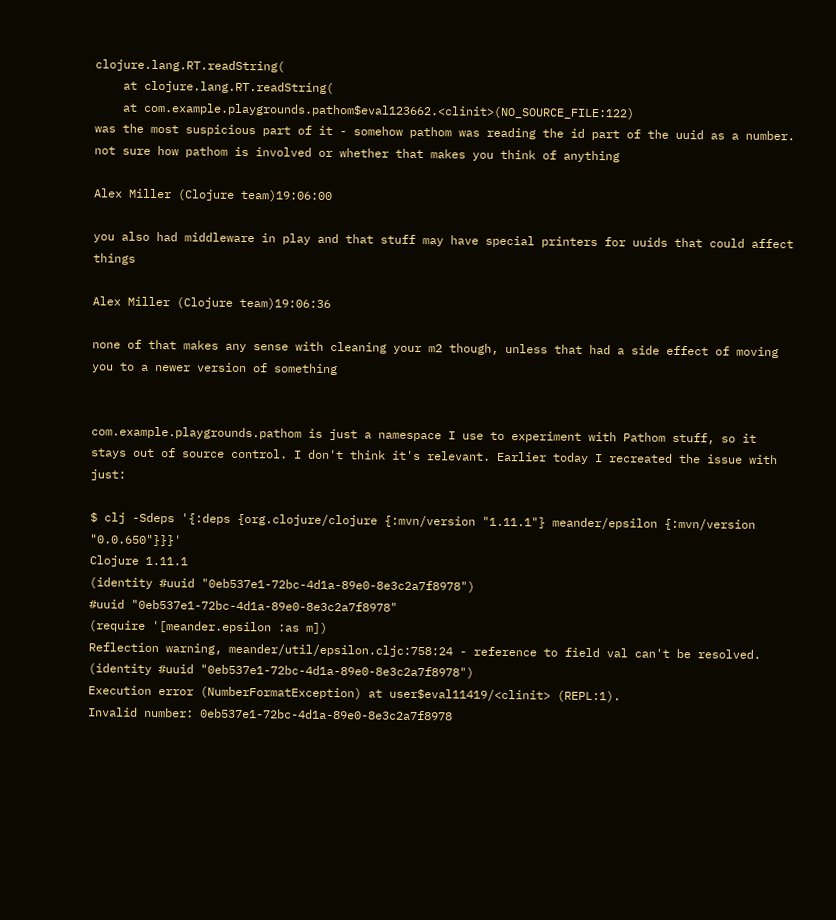clojure.lang.RT.readString(
    at clojure.lang.RT.readString(
    at com.example.playgrounds.pathom$eval123662.<clinit>(NO_SOURCE_FILE:122)
was the most suspicious part of it - somehow pathom was reading the id part of the uuid as a number. not sure how pathom is involved or whether that makes you think of anything

Alex Miller (Clojure team)19:06:00

you also had middleware in play and that stuff may have special printers for uuids that could affect things

Alex Miller (Clojure team)19:06:36

none of that makes any sense with cleaning your m2 though, unless that had a side effect of moving you to a newer version of something


com.example.playgrounds.pathom is just a namespace I use to experiment with Pathom stuff, so it stays out of source control. I don't think it's relevant. Earlier today I recreated the issue with just:

$ clj -Sdeps '{:deps {org.clojure/clojure {:mvn/version "1.11.1"} meander/epsilon {:mvn/version "0.0.650"}}}'
Clojure 1.11.1
(identity #uuid "0eb537e1-72bc-4d1a-89e0-8e3c2a7f8978")
#uuid "0eb537e1-72bc-4d1a-89e0-8e3c2a7f8978"
(require '[meander.epsilon :as m])
Reflection warning, meander/util/epsilon.cljc:758:24 - reference to field val can't be resolved.
(identity #uuid "0eb537e1-72bc-4d1a-89e0-8e3c2a7f8978")
Execution error (NumberFormatException) at user$eval11419/<clinit> (REPL:1).
Invalid number: 0eb537e1-72bc-4d1a-89e0-8e3c2a7f8978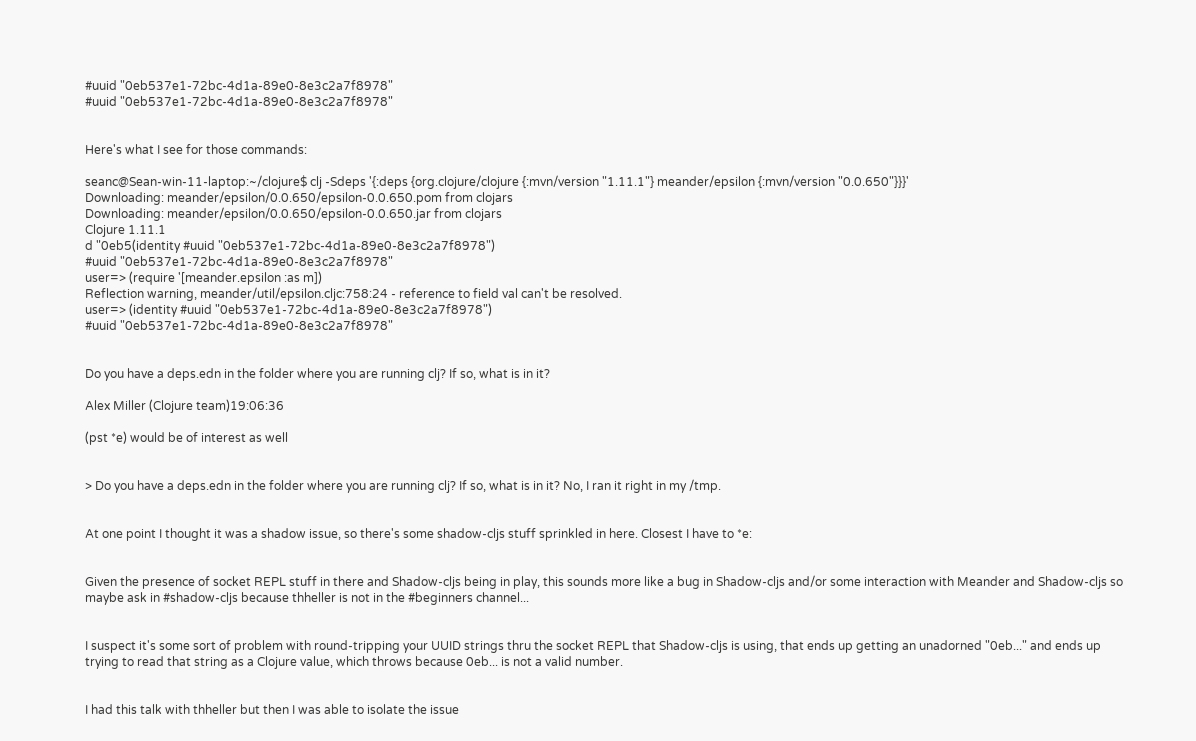#uuid "0eb537e1-72bc-4d1a-89e0-8e3c2a7f8978"
#uuid "0eb537e1-72bc-4d1a-89e0-8e3c2a7f8978"


Here's what I see for those commands:

seanc@Sean-win-11-laptop:~/clojure$ clj -Sdeps '{:deps {org.clojure/clojure {:mvn/version "1.11.1"} meander/epsilon {:mvn/version "0.0.650"}}}'
Downloading: meander/epsilon/0.0.650/epsilon-0.0.650.pom from clojars
Downloading: meander/epsilon/0.0.650/epsilon-0.0.650.jar from clojars
Clojure 1.11.1
d "0eb5(identity #uuid "0eb537e1-72bc-4d1a-89e0-8e3c2a7f8978")
#uuid "0eb537e1-72bc-4d1a-89e0-8e3c2a7f8978"
user=> (require '[meander.epsilon :as m])
Reflection warning, meander/util/epsilon.cljc:758:24 - reference to field val can't be resolved.
user=> (identity #uuid "0eb537e1-72bc-4d1a-89e0-8e3c2a7f8978")
#uuid "0eb537e1-72bc-4d1a-89e0-8e3c2a7f8978"


Do you have a deps.edn in the folder where you are running clj? If so, what is in it?

Alex Miller (Clojure team)19:06:36

(pst *e) would be of interest as well


> Do you have a deps.edn in the folder where you are running clj? If so, what is in it? No, I ran it right in my /tmp.


At one point I thought it was a shadow issue, so there's some shadow-cljs stuff sprinkled in here. Closest I have to *e:


Given the presence of socket REPL stuff in there and Shadow-cljs being in play, this sounds more like a bug in Shadow-cljs and/or some interaction with Meander and Shadow-cljs so maybe ask in #shadow-cljs because thheller is not in the #beginners channel...


I suspect it's some sort of problem with round-tripping your UUID strings thru the socket REPL that Shadow-cljs is using, that ends up getting an unadorned "0eb..." and ends up trying to read that string as a Clojure value, which throws because 0eb... is not a valid number.


I had this talk with thheller but then I was able to isolate the issue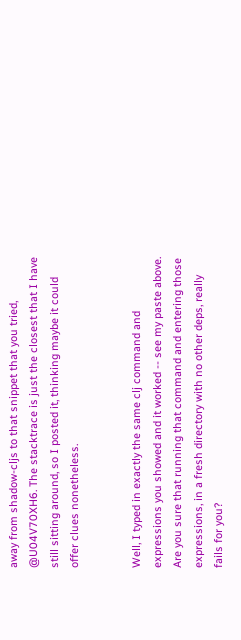away from shadow-cljs to that snippet that you tried, @U04V70XH6. The stacktrace is just the closest that I have still sitting around, so I posted it, thinking maybe it could offer clues nonetheless.


Well, I typed in exactly the same clj command and expressions you showed and it worked -- see my paste above. Are you sure that running that command and entering those expressions, in a fresh directory with no other deps, really fails for you?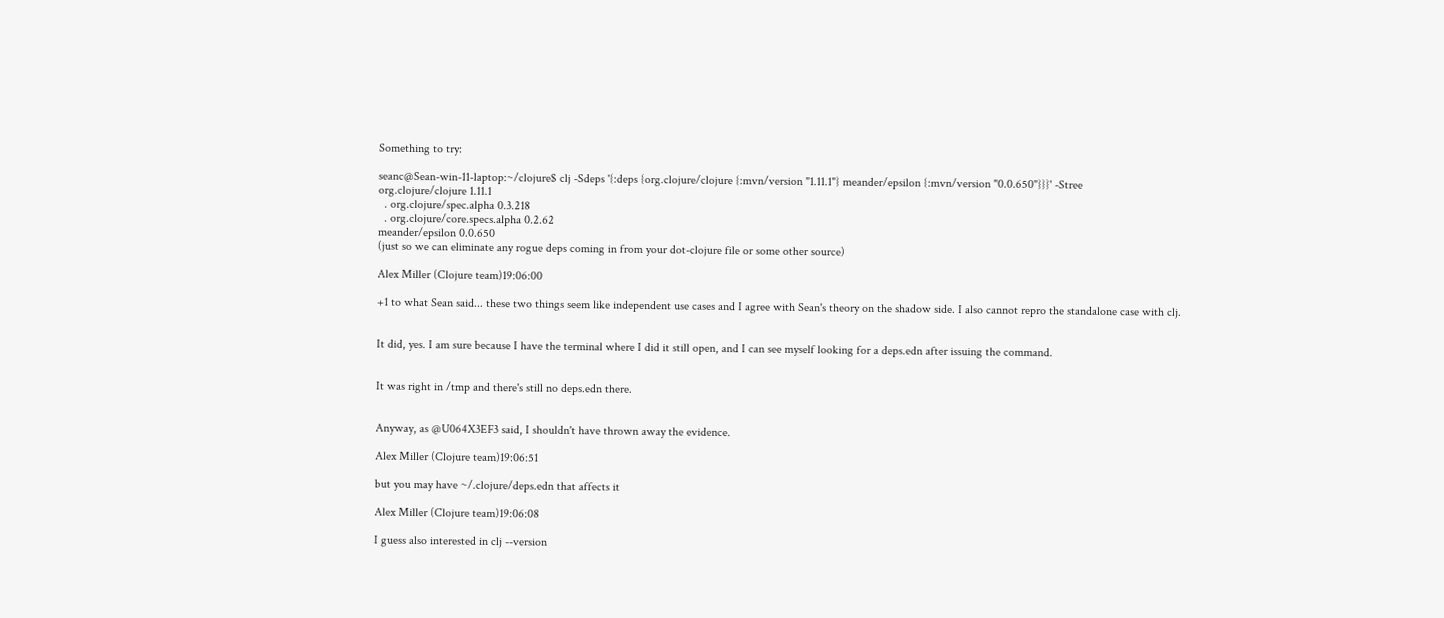Something to try:

seanc@Sean-win-11-laptop:~/clojure$ clj -Sdeps '{:deps {org.clojure/clojure {:mvn/version "1.11.1"} meander/epsilon {:mvn/version "0.0.650"}}}' -Stree
org.clojure/clojure 1.11.1
  . org.clojure/spec.alpha 0.3.218
  . org.clojure/core.specs.alpha 0.2.62
meander/epsilon 0.0.650
(just so we can eliminate any rogue deps coming in from your dot-clojure file or some other source)

Alex Miller (Clojure team)19:06:00

+1 to what Sean said... these two things seem like independent use cases and I agree with Sean's theory on the shadow side. I also cannot repro the standalone case with clj.


It did, yes. I am sure because I have the terminal where I did it still open, and I can see myself looking for a deps.edn after issuing the command.


It was right in /tmp and there's still no deps.edn there.


Anyway, as @U064X3EF3 said, I shouldn't have thrown away the evidence.

Alex Miller (Clojure team)19:06:51

but you may have ~/.clojure/deps.edn that affects it

Alex Miller (Clojure team)19:06:08

I guess also interested in clj --version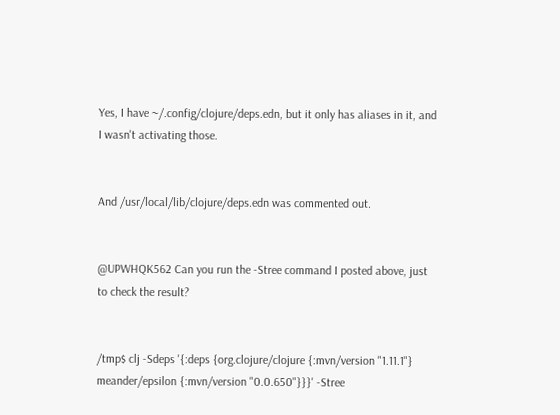Yes, I have ~/.config/clojure/deps.edn, but it only has aliases in it, and I wasn't activating those.


And /usr/local/lib/clojure/deps.edn was commented out.


@UPWHQK562 Can you run the -Stree command I posted above, just to check the result?


/tmp$ clj -Sdeps '{:deps {org.clojure/clojure {:mvn/version "1.11.1"} meander/epsilon {:mvn/version "0.0.650"}}}' -Stree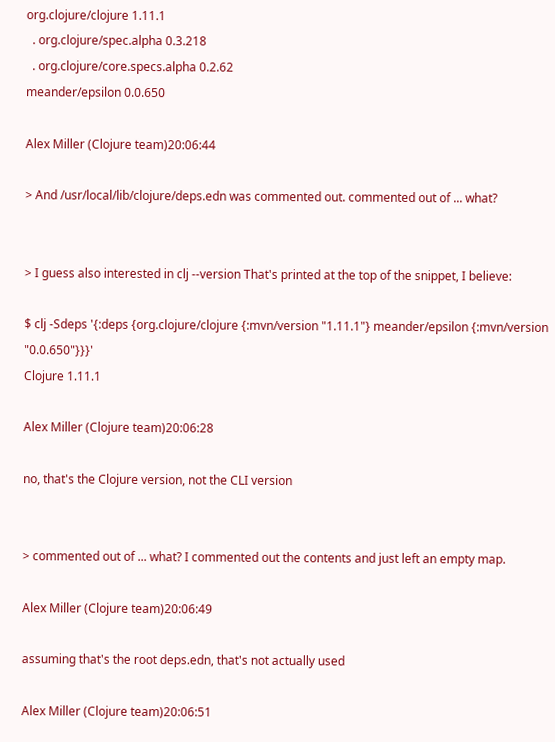org.clojure/clojure 1.11.1
  . org.clojure/spec.alpha 0.3.218
  . org.clojure/core.specs.alpha 0.2.62
meander/epsilon 0.0.650

Alex Miller (Clojure team)20:06:44

> And /usr/local/lib/clojure/deps.edn was commented out. commented out of ... what?


> I guess also interested in clj --version That's printed at the top of the snippet, I believe:

$ clj -Sdeps '{:deps {org.clojure/clojure {:mvn/version "1.11.1"} meander/epsilon {:mvn/version "0.0.650"}}}'
Clojure 1.11.1

Alex Miller (Clojure team)20:06:28

no, that's the Clojure version, not the CLI version


> commented out of ... what? I commented out the contents and just left an empty map.

Alex Miller (Clojure team)20:06:49

assuming that's the root deps.edn, that's not actually used

Alex Miller (Clojure team)20:06:51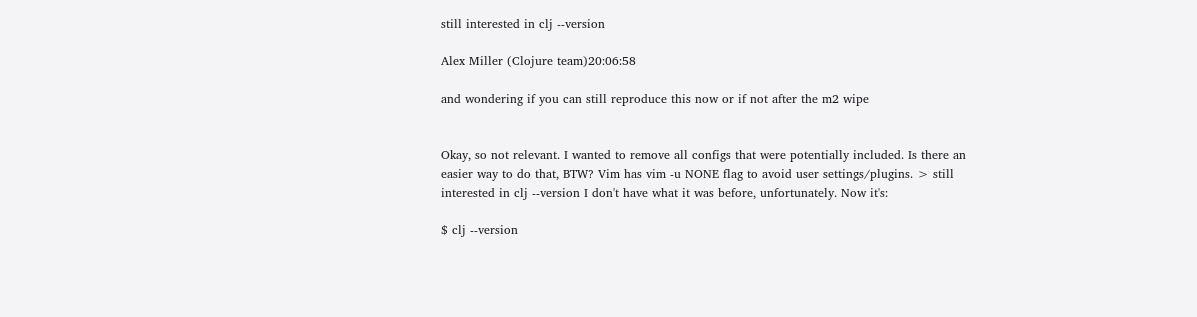still interested in clj --version

Alex Miller (Clojure team)20:06:58

and wondering if you can still reproduce this now or if not after the m2 wipe


Okay, so not relevant. I wanted to remove all configs that were potentially included. Is there an easier way to do that, BTW? Vim has vim -u NONE flag to avoid user settings/plugins. > still interested in clj --version I don't have what it was before, unfortunately. Now it's:

$ clj --version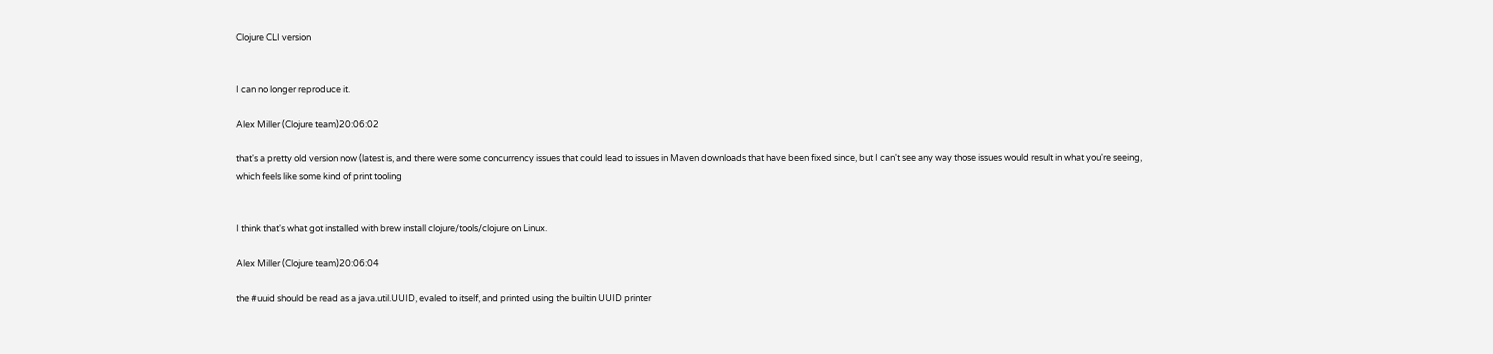Clojure CLI version


I can no longer reproduce it.

Alex Miller (Clojure team)20:06:02

that's a pretty old version now (latest is, and there were some concurrency issues that could lead to issues in Maven downloads that have been fixed since, but I can't see any way those issues would result in what you're seeing, which feels like some kind of print tooling


I think that's what got installed with brew install clojure/tools/clojure on Linux.

Alex Miller (Clojure team)20:06:04

the #uuid should be read as a java.util.UUID, evaled to itself, and printed using the builtin UUID printer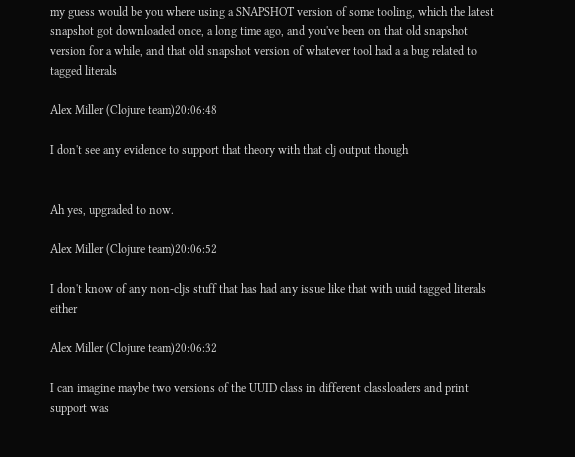my guess would be you where using a SNAPSHOT version of some tooling, which the latest snapshot got downloaded once, a long time ago, and you've been on that old snapshot version for a while, and that old snapshot version of whatever tool had a a bug related to tagged literals

Alex Miller (Clojure team)20:06:48

I don't see any evidence to support that theory with that clj output though


Ah yes, upgraded to now.

Alex Miller (Clojure team)20:06:52

I don't know of any non-cljs stuff that has had any issue like that with uuid tagged literals either

Alex Miller (Clojure team)20:06:32

I can imagine maybe two versions of the UUID class in different classloaders and print support was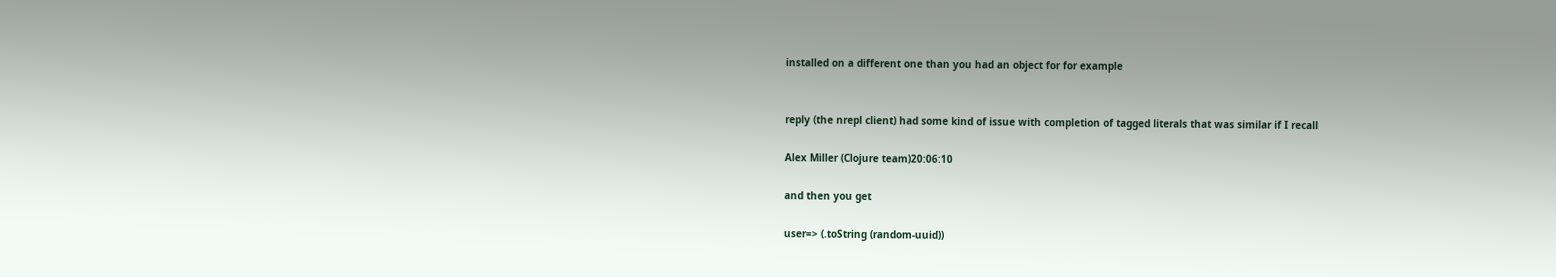installed on a different one than you had an object for for example


reply (the nrepl client) had some kind of issue with completion of tagged literals that was similar if I recall

Alex Miller (Clojure team)20:06:10

and then you get

user=> (.toString (random-uuid))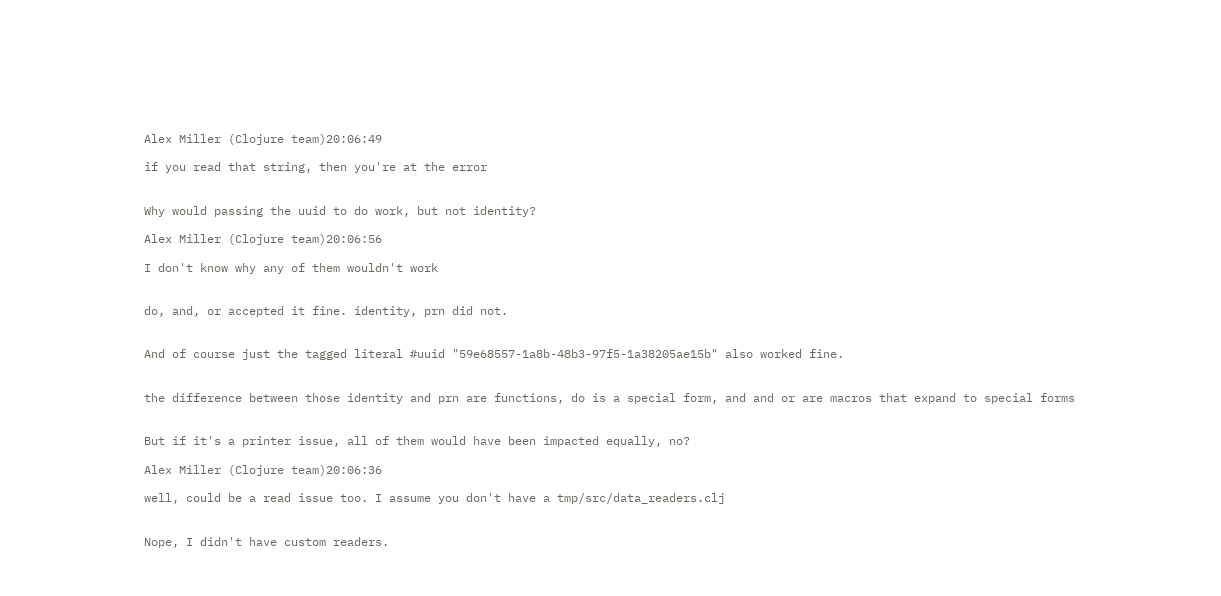Alex Miller (Clojure team)20:06:49

if you read that string, then you're at the error


Why would passing the uuid to do work, but not identity?

Alex Miller (Clojure team)20:06:56

I don't know why any of them wouldn't work


do, and, or accepted it fine. identity, prn did not.


And of course just the tagged literal #uuid "59e68557-1a8b-48b3-97f5-1a38205ae15b" also worked fine.


the difference between those identity and prn are functions, do is a special form, and and or are macros that expand to special forms


But if it's a printer issue, all of them would have been impacted equally, no?

Alex Miller (Clojure team)20:06:36

well, could be a read issue too. I assume you don't have a tmp/src/data_readers.clj


Nope, I didn't have custom readers.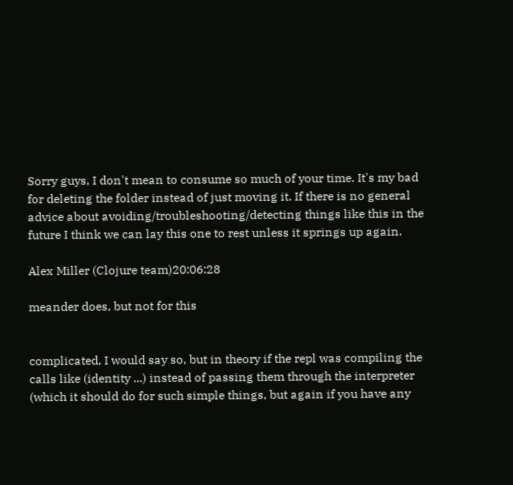Sorry guys, I don't mean to consume so much of your time. It's my bad for deleting the folder instead of just moving it. If there is no general advice about avoiding/troubleshooting/detecting things like this in the future I think we can lay this one to rest unless it springs up again.

Alex Miller (Clojure team)20:06:28

meander does, but not for this


complicated, I would say so, but in theory if the repl was compiling the calls like (identity ...) instead of passing them through the interpreter (which it should do for such simple things, but again if you have any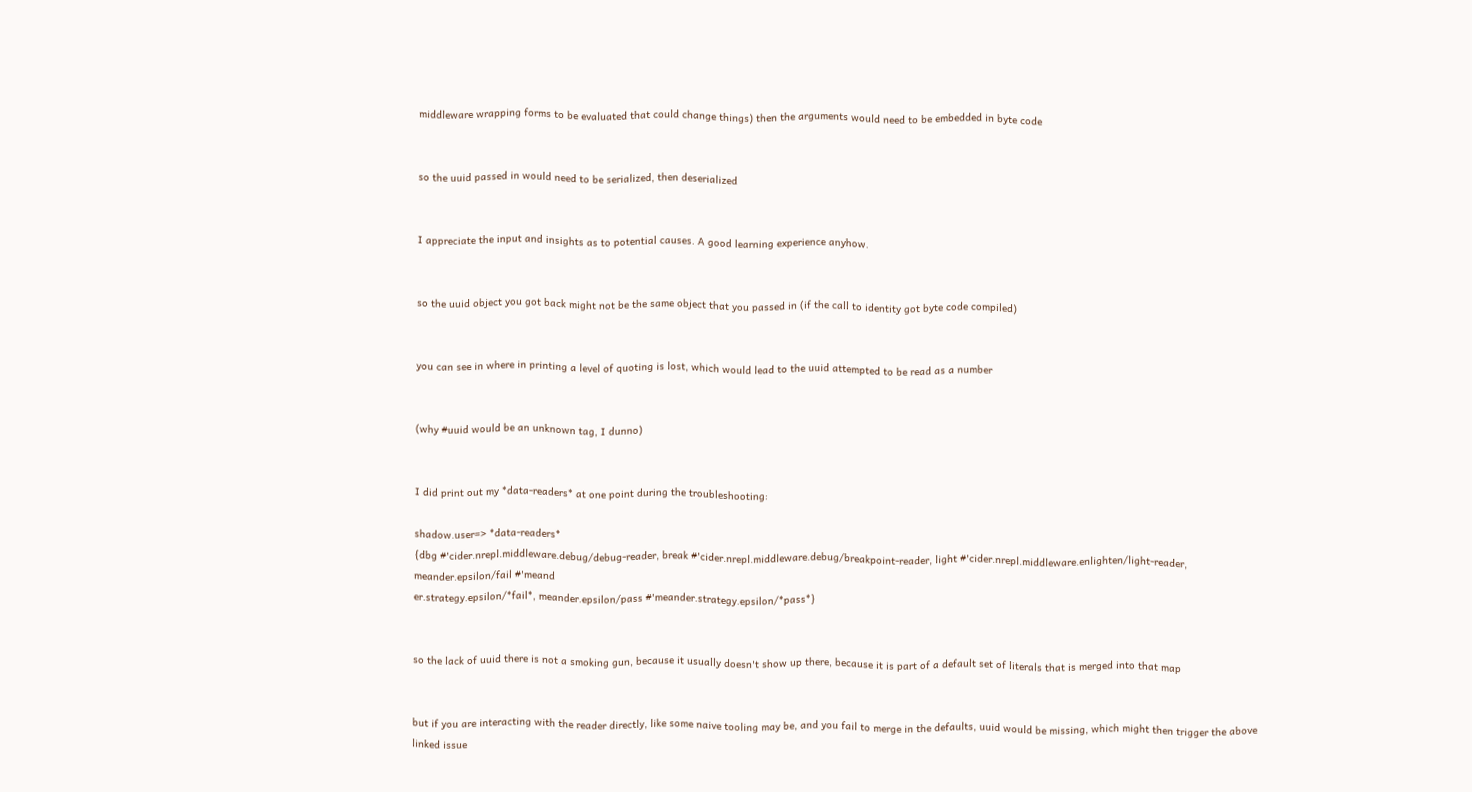middleware wrapping forms to be evaluated that could change things) then the arguments would need to be embedded in byte code


so the uuid passed in would need to be serialized, then deserialized


I appreciate the input and insights as to potential causes. A good learning experience anyhow.


so the uuid object you got back might not be the same object that you passed in (if the call to identity got byte code compiled)


you can see in where in printing a level of quoting is lost, which would lead to the uuid attempted to be read as a number


(why #uuid would be an unknown tag, I dunno)


I did print out my *data-readers* at one point during the troubleshooting:

shadow.user=> *data-readers*
{dbg #'cider.nrepl.middleware.debug/debug-reader, break #'cider.nrepl.middleware.debug/breakpoint-reader, light #'cider.nrepl.middleware.enlighten/light-reader, meander.epsilon/fail #'meand
er.strategy.epsilon/*fail*, meander.epsilon/pass #'meander.strategy.epsilon/*pass*}


so the lack of uuid there is not a smoking gun, because it usually doesn't show up there, because it is part of a default set of literals that is merged into that map


but if you are interacting with the reader directly, like some naive tooling may be, and you fail to merge in the defaults, uuid would be missing, which might then trigger the above linked issue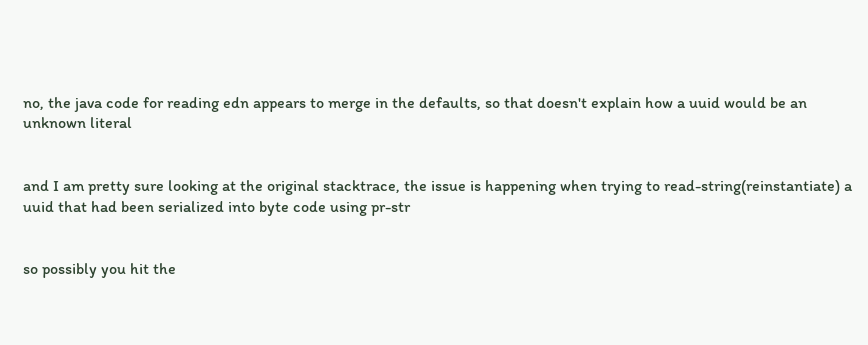no, the java code for reading edn appears to merge in the defaults, so that doesn't explain how a uuid would be an unknown literal


and I am pretty sure looking at the original stacktrace, the issue is happening when trying to read-string(reinstantiate) a uuid that had been serialized into byte code using pr-str


so possibly you hit the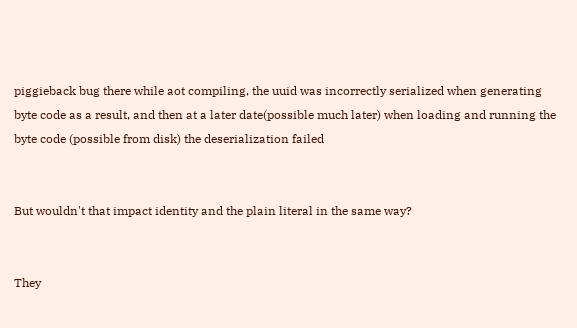piggieback bug there while aot compiling, the uuid was incorrectly serialized when generating byte code as a result, and then at a later date(possible much later) when loading and running the byte code (possible from disk) the deserialization failed


But wouldn't that impact identity and the plain literal in the same way?


They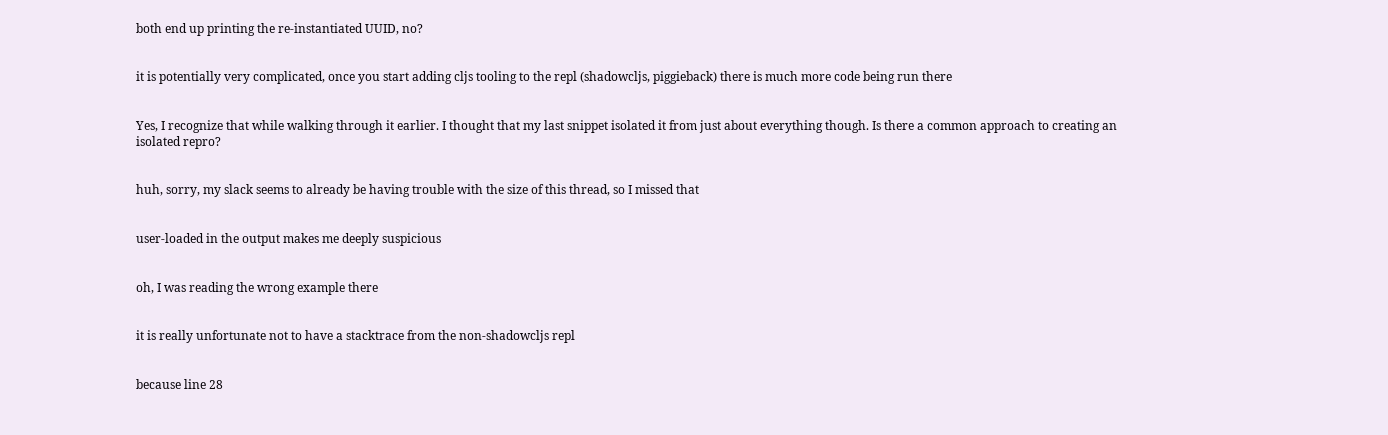both end up printing the re-instantiated UUID, no?


it is potentially very complicated, once you start adding cljs tooling to the repl (shadowcljs, piggieback) there is much more code being run there


Yes, I recognize that while walking through it earlier. I thought that my last snippet isolated it from just about everything though. Is there a common approach to creating an isolated repro?


huh, sorry, my slack seems to already be having trouble with the size of this thread, so I missed that


user-loaded in the output makes me deeply suspicious


oh, I was reading the wrong example there


it is really unfortunate not to have a stacktrace from the non-shadowcljs repl


because line 28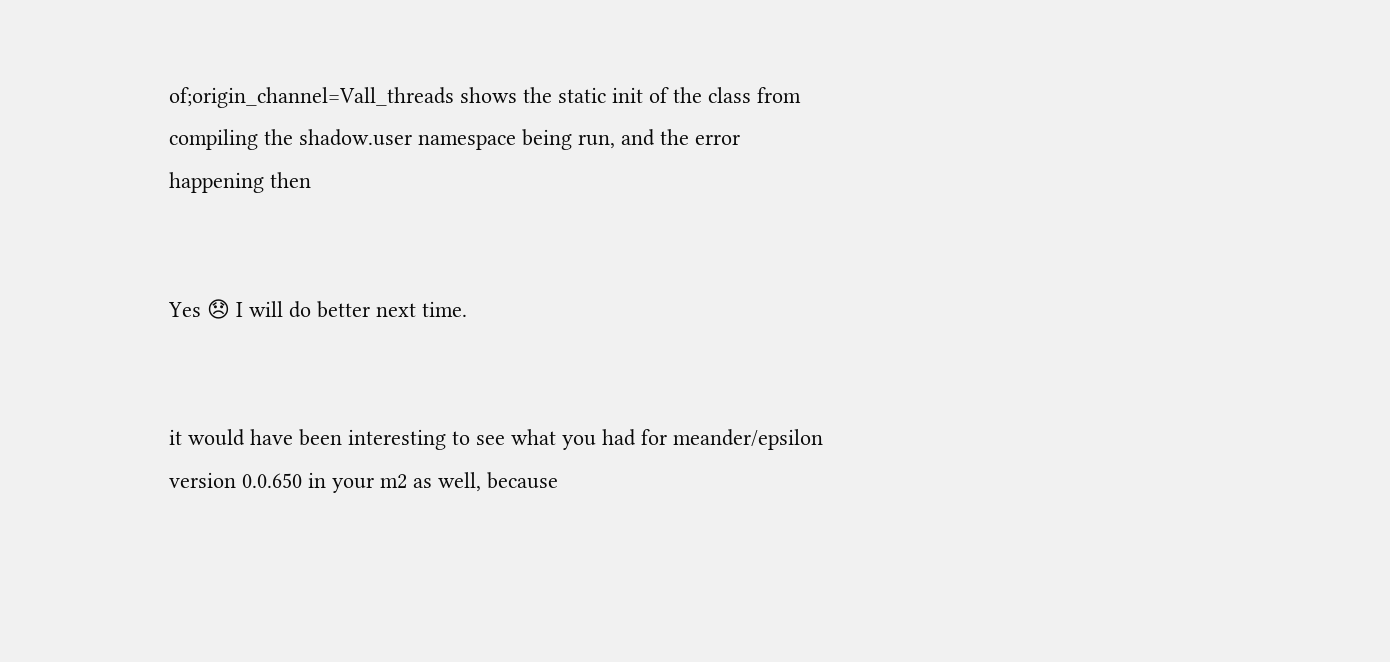of;origin_channel=Vall_threads shows the static init of the class from compiling the shadow.user namespace being run, and the error happening then


Yes 😞 I will do better next time.


it would have been interesting to see what you had for meander/epsilon version 0.0.650 in your m2 as well, because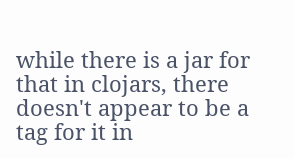while there is a jar for that in clojars, there doesn't appear to be a tag for it in